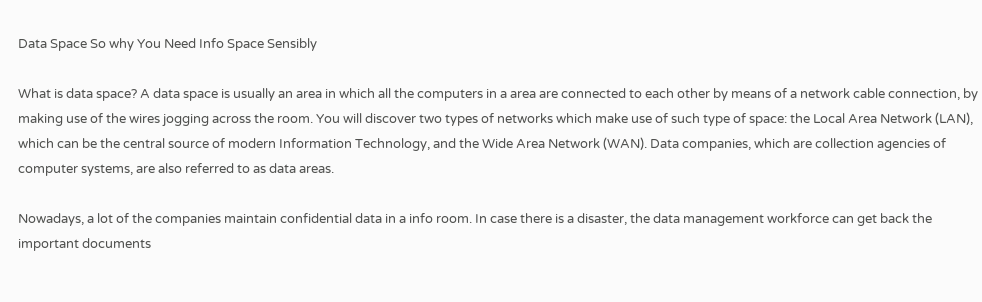Data Space So why You Need Info Space Sensibly

What is data space? A data space is usually an area in which all the computers in a area are connected to each other by means of a network cable connection, by making use of the wires jogging across the room. You will discover two types of networks which make use of such type of space: the Local Area Network (LAN), which can be the central source of modern Information Technology, and the Wide Area Network (WAN). Data companies, which are collection agencies of computer systems, are also referred to as data areas.

Nowadays, a lot of the companies maintain confidential data in a info room. In case there is a disaster, the data management workforce can get back the important documents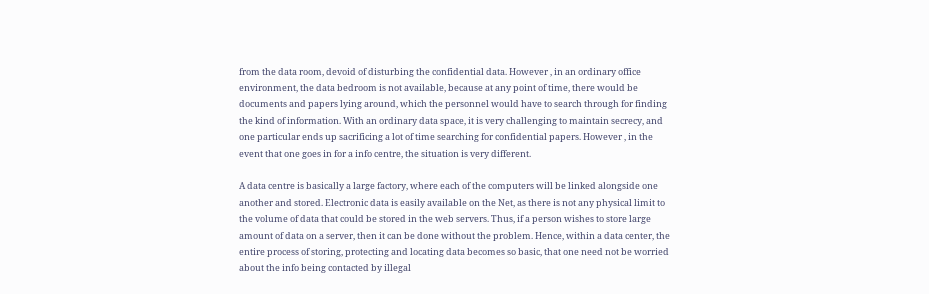from the data room, devoid of disturbing the confidential data. However , in an ordinary office environment, the data bedroom is not available, because at any point of time, there would be documents and papers lying around, which the personnel would have to search through for finding the kind of information. With an ordinary data space, it is very challenging to maintain secrecy, and one particular ends up sacrificing a lot of time searching for confidential papers. However , in the event that one goes in for a info centre, the situation is very different.

A data centre is basically a large factory, where each of the computers will be linked alongside one another and stored. Electronic data is easily available on the Net, as there is not any physical limit to the volume of data that could be stored in the web servers. Thus, if a person wishes to store large amount of data on a server, then it can be done without the problem. Hence, within a data center, the entire process of storing, protecting and locating data becomes so basic, that one need not be worried about the info being contacted by illegal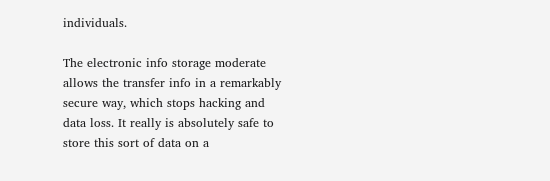individuals.

The electronic info storage moderate allows the transfer info in a remarkably secure way, which stops hacking and data loss. It really is absolutely safe to store this sort of data on a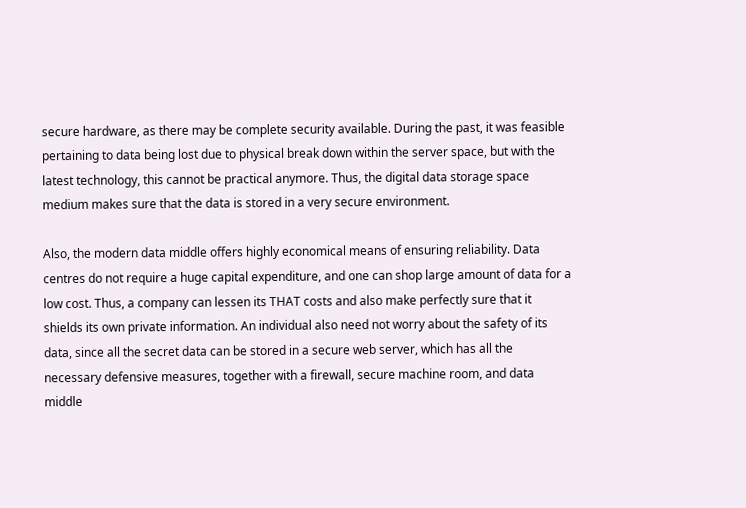secure hardware, as there may be complete security available. During the past, it was feasible pertaining to data being lost due to physical break down within the server space, but with the latest technology, this cannot be practical anymore. Thus, the digital data storage space medium makes sure that the data is stored in a very secure environment.

Also, the modern data middle offers highly economical means of ensuring reliability. Data centres do not require a huge capital expenditure, and one can shop large amount of data for a low cost. Thus, a company can lessen its THAT costs and also make perfectly sure that it shields its own private information. An individual also need not worry about the safety of its data, since all the secret data can be stored in a secure web server, which has all the necessary defensive measures, together with a firewall, secure machine room, and data middle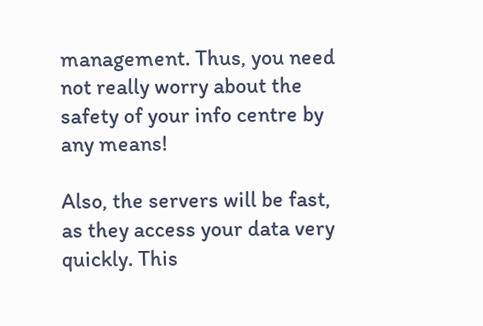management. Thus, you need not really worry about the safety of your info centre by any means!

Also, the servers will be fast, as they access your data very quickly. This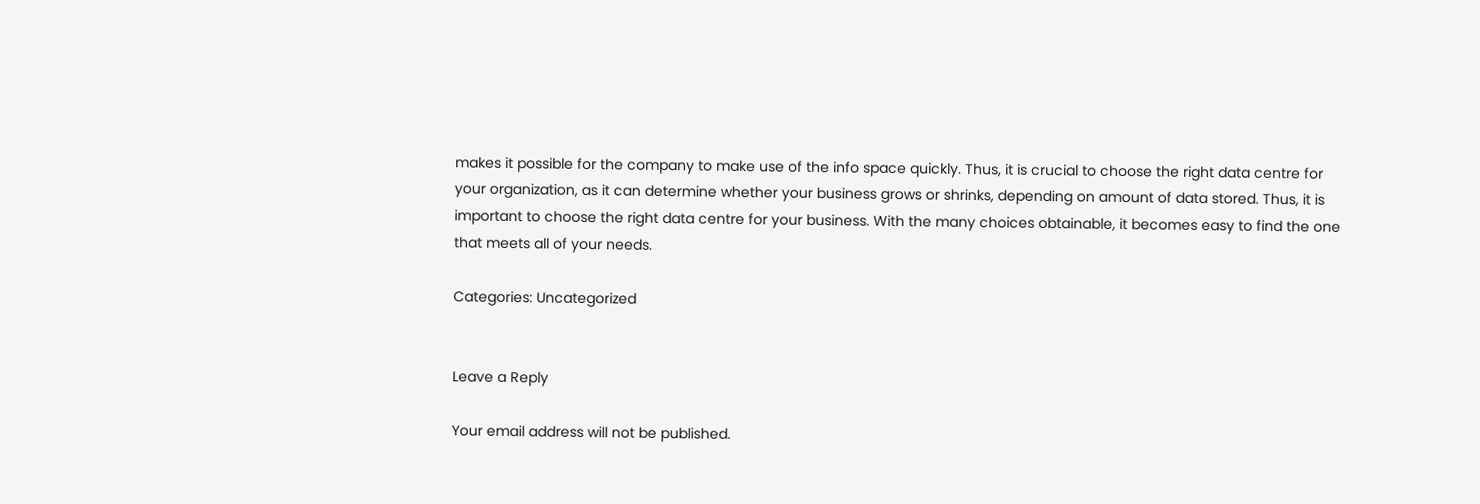makes it possible for the company to make use of the info space quickly. Thus, it is crucial to choose the right data centre for your organization, as it can determine whether your business grows or shrinks, depending on amount of data stored. Thus, it is important to choose the right data centre for your business. With the many choices obtainable, it becomes easy to find the one that meets all of your needs.

Categories: Uncategorized


Leave a Reply

Your email address will not be published.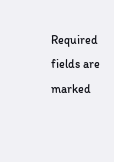Required fields are marked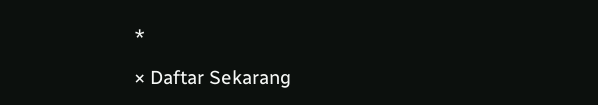*

× Daftar Sekarang